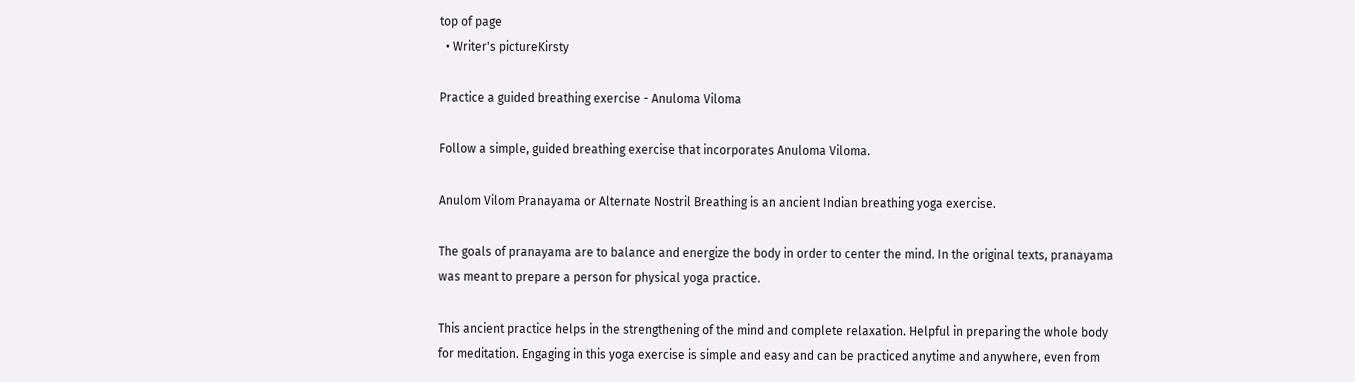top of page
  • Writer's pictureKirsty

Practice a guided breathing exercise - Anuloma Viloma

Follow a simple, guided breathing exercise that incorporates Anuloma Viloma.

Anulom Vilom Pranayama or Alternate Nostril Breathing is an ancient Indian breathing yoga exercise.

The goals of pranayama are to balance and energize the body in order to center the mind. In the original texts, pranayama was meant to prepare a person for physical yoga practice.

This ancient practice helps in the strengthening of the mind and complete relaxation. Helpful in preparing the whole body for meditation. Engaging in this yoga exercise is simple and easy and can be practiced anytime and anywhere, even from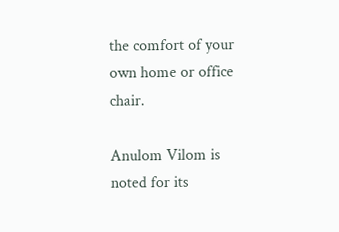the comfort of your own home or office chair.

Anulom Vilom is noted for its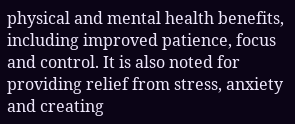physical and mental health benefits, including improved patience, focus and control. It is also noted for providing relief from stress, anxiety and creating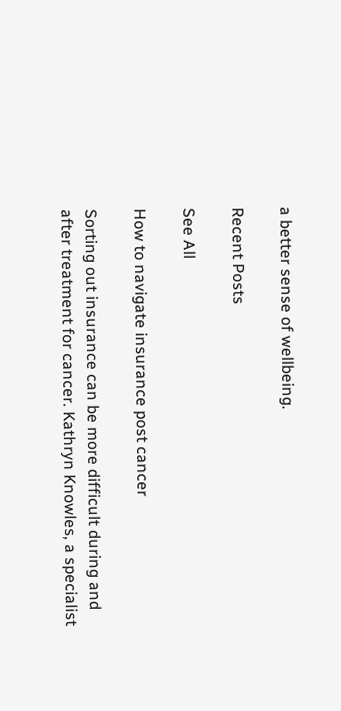a better sense of wellbeing.

Recent Posts

See All

How to navigate insurance post cancer

Sorting out insurance can be more difficult during and after treatment for cancer. Kathryn Knowles, a specialist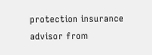protection insurance advisor from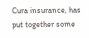Cura insurance, has put together some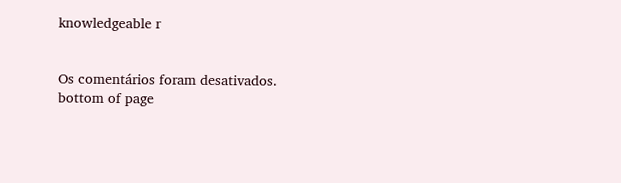knowledgeable r


Os comentários foram desativados.
bottom of page